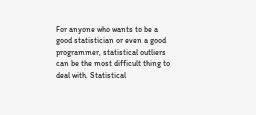For anyone who wants to be a good statistician or even a good programmer, statistical outliers can be the most difficult thing to deal with. Statistical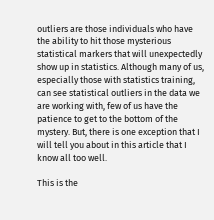outliers are those individuals who have the ability to hit those mysterious statistical markers that will unexpectedly show up in statistics. Although many of us, especially those with statistics training, can see statistical outliers in the data we are working with, few of us have the patience to get to the bottom of the mystery. But, there is one exception that I will tell you about in this article that I know all too well.

This is the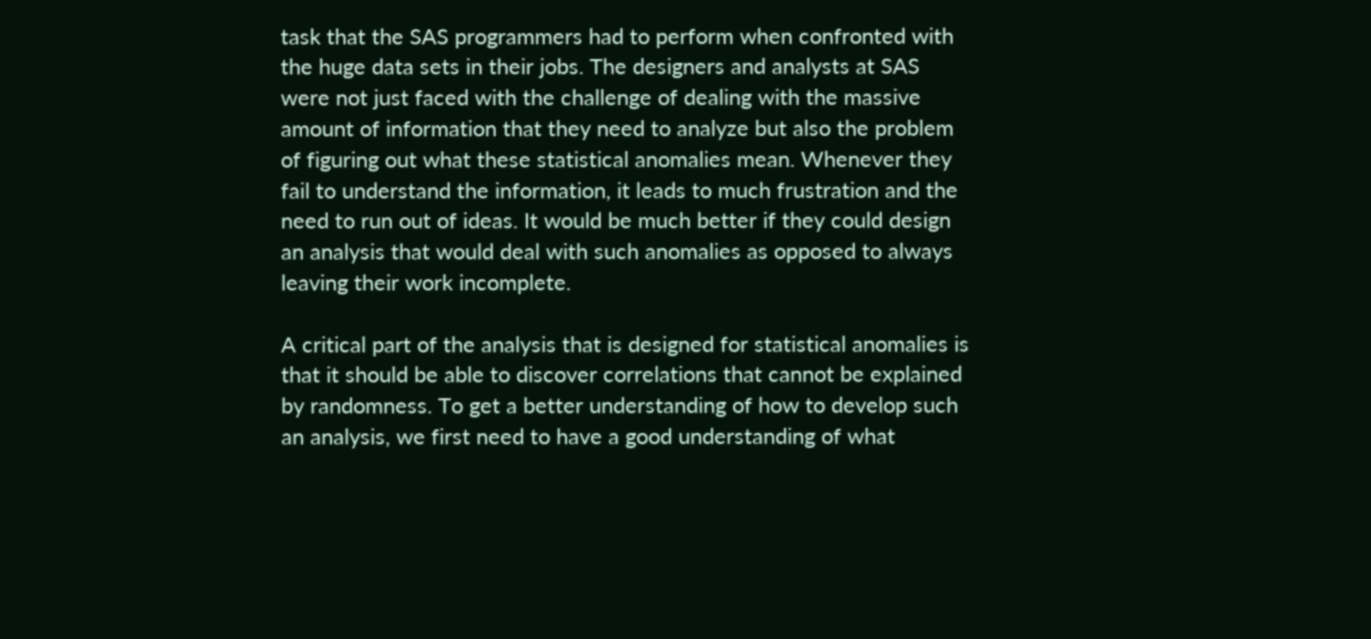task that the SAS programmers had to perform when confronted with the huge data sets in their jobs. The designers and analysts at SAS were not just faced with the challenge of dealing with the massive amount of information that they need to analyze but also the problem of figuring out what these statistical anomalies mean. Whenever they fail to understand the information, it leads to much frustration and the need to run out of ideas. It would be much better if they could design an analysis that would deal with such anomalies as opposed to always leaving their work incomplete.

A critical part of the analysis that is designed for statistical anomalies is that it should be able to discover correlations that cannot be explained by randomness. To get a better understanding of how to develop such an analysis, we first need to have a good understanding of what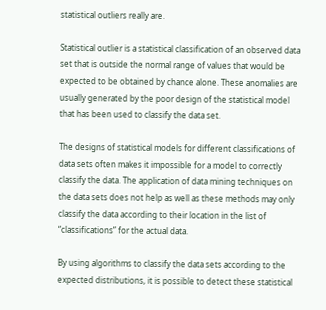statistical outliers really are.

Statistical outlier is a statistical classification of an observed data set that is outside the normal range of values that would be expected to be obtained by chance alone. These anomalies are usually generated by the poor design of the statistical model that has been used to classify the data set.

The designs of statistical models for different classifications of data sets often makes it impossible for a model to correctly classify the data. The application of data mining techniques on the data sets does not help as well as these methods may only classify the data according to their location in the list of “classifications” for the actual data.

By using algorithms to classify the data sets according to the expected distributions, it is possible to detect these statistical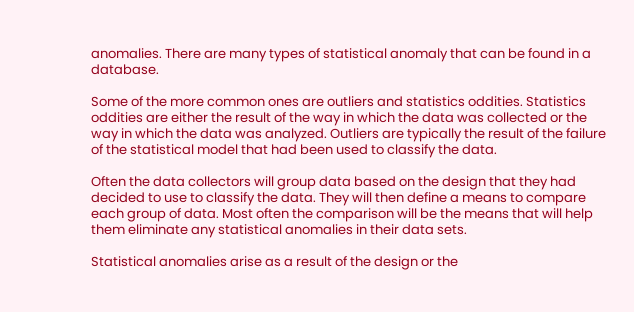anomalies. There are many types of statistical anomaly that can be found in a database.

Some of the more common ones are outliers and statistics oddities. Statistics oddities are either the result of the way in which the data was collected or the way in which the data was analyzed. Outliers are typically the result of the failure of the statistical model that had been used to classify the data.

Often the data collectors will group data based on the design that they had decided to use to classify the data. They will then define a means to compare each group of data. Most often the comparison will be the means that will help them eliminate any statistical anomalies in their data sets.

Statistical anomalies arise as a result of the design or the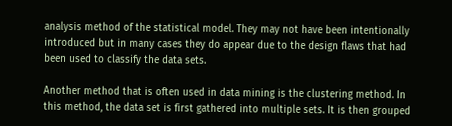analysis method of the statistical model. They may not have been intentionally introduced but in many cases they do appear due to the design flaws that had been used to classify the data sets.

Another method that is often used in data mining is the clustering method. In this method, the data set is first gathered into multiple sets. It is then grouped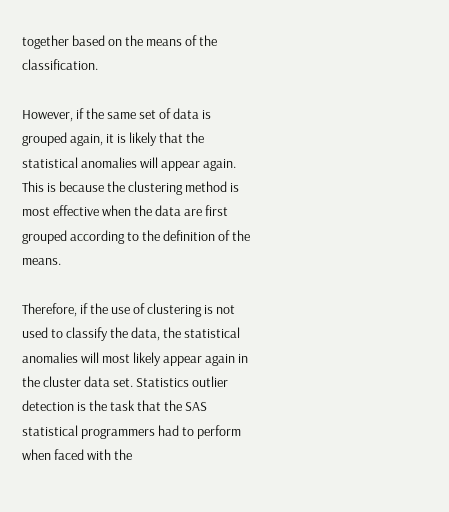together based on the means of the classification.

However, if the same set of data is grouped again, it is likely that the statistical anomalies will appear again. This is because the clustering method is most effective when the data are first grouped according to the definition of the means.

Therefore, if the use of clustering is not used to classify the data, the statistical anomalies will most likely appear again in the cluster data set. Statistics outlier detection is the task that the SAS statistical programmers had to perform when faced with the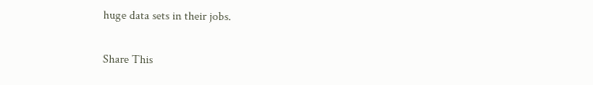huge data sets in their jobs.

Share This